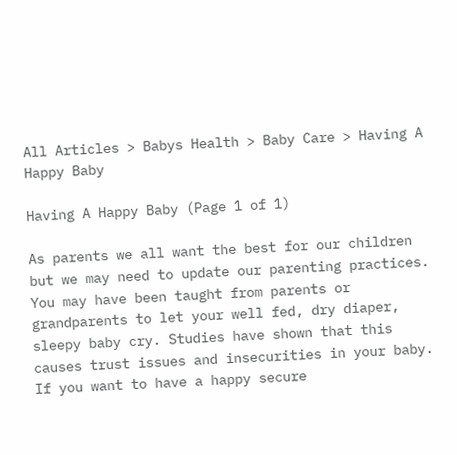All Articles > Babys Health > Baby Care > Having A Happy Baby

Having A Happy Baby (Page 1 of 1)

As parents we all want the best for our children but we may need to update our parenting practices. You may have been taught from parents or grandparents to let your well fed, dry diaper, sleepy baby cry. Studies have shown that this causes trust issues and insecurities in your baby. If you want to have a happy secure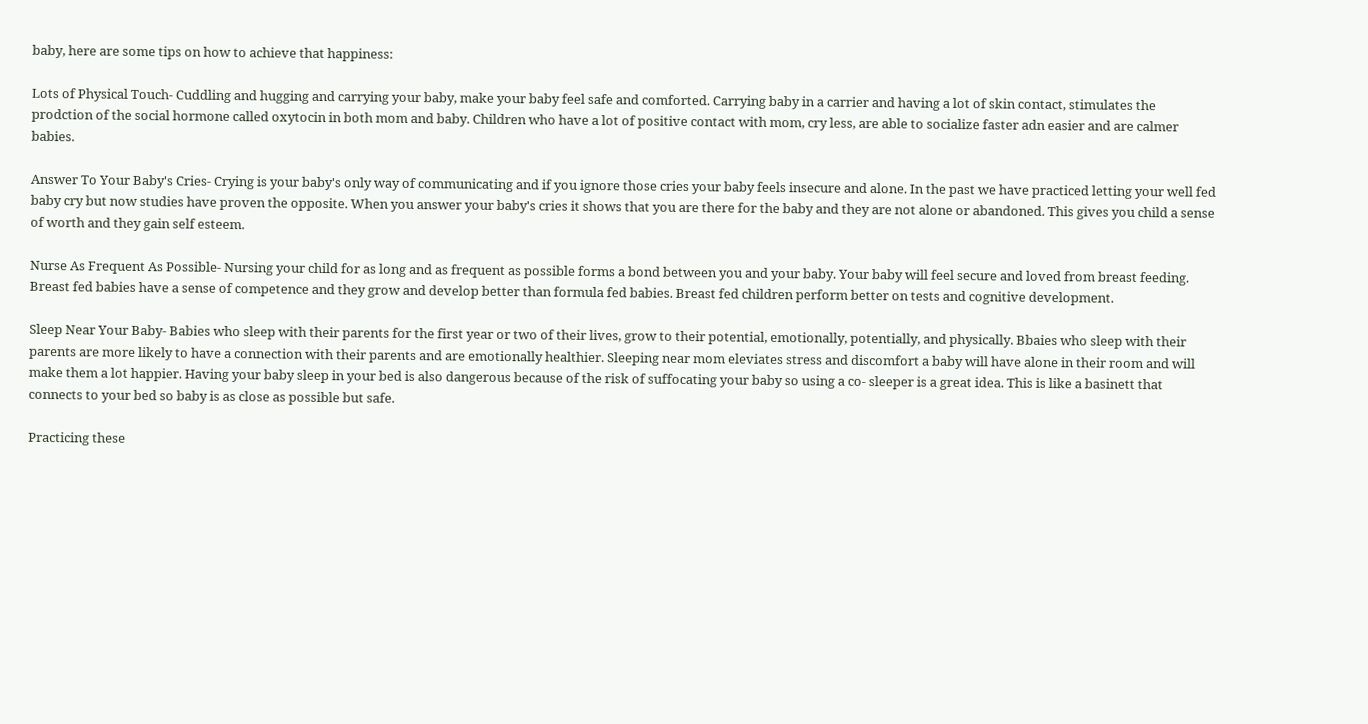baby, here are some tips on how to achieve that happiness:

Lots of Physical Touch- Cuddling and hugging and carrying your baby, make your baby feel safe and comforted. Carrying baby in a carrier and having a lot of skin contact, stimulates the prodction of the social hormone called oxytocin in both mom and baby. Children who have a lot of positive contact with mom, cry less, are able to socialize faster adn easier and are calmer babies.

Answer To Your Baby's Cries- Crying is your baby's only way of communicating and if you ignore those cries your baby feels insecure and alone. In the past we have practiced letting your well fed baby cry but now studies have proven the opposite. When you answer your baby's cries it shows that you are there for the baby and they are not alone or abandoned. This gives you child a sense of worth and they gain self esteem.

Nurse As Frequent As Possible- Nursing your child for as long and as frequent as possible forms a bond between you and your baby. Your baby will feel secure and loved from breast feeding. Breast fed babies have a sense of competence and they grow and develop better than formula fed babies. Breast fed children perform better on tests and cognitive development.

Sleep Near Your Baby- Babies who sleep with their parents for the first year or two of their lives, grow to their potential, emotionally, potentially, and physically. Bbaies who sleep with their parents are more likely to have a connection with their parents and are emotionally healthier. Sleeping near mom eleviates stress and discomfort a baby will have alone in their room and will make them a lot happier. Having your baby sleep in your bed is also dangerous because of the risk of suffocating your baby so using a co- sleeper is a great idea. This is like a basinett that connects to your bed so baby is as close as possible but safe.

Practicing these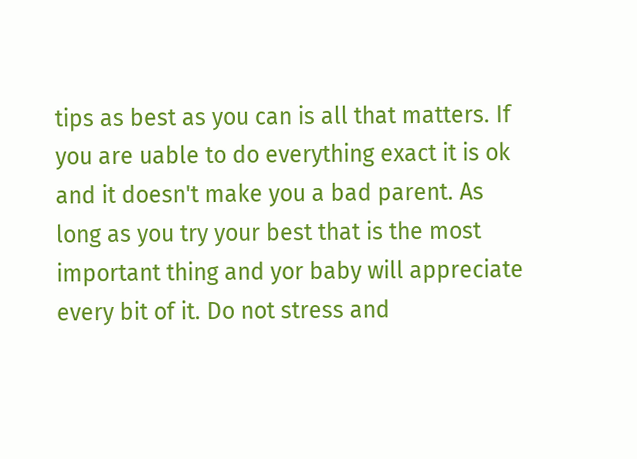tips as best as you can is all that matters. If you are uable to do everything exact it is ok and it doesn't make you a bad parent. As long as you try your best that is the most important thing and yor baby will appreciate every bit of it. Do not stress and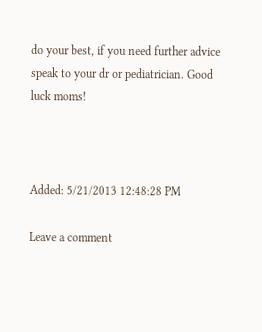do your best, if you need further advice speak to your dr or pediatrician. Good luck moms!



Added: 5/21/2013 12:48:28 PM

Leave a comment